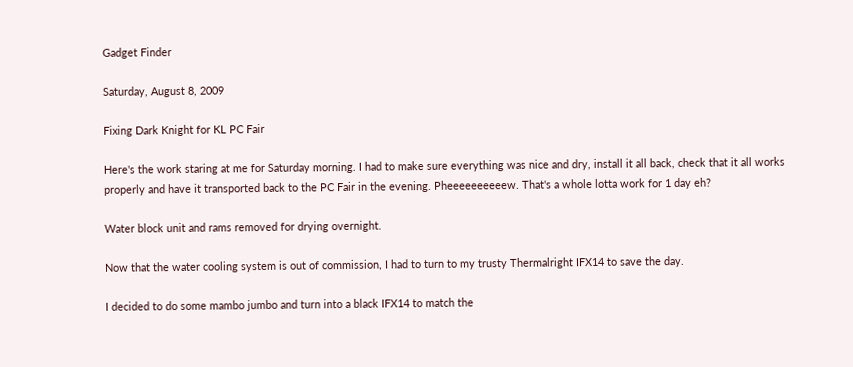Gadget Finder

Saturday, August 8, 2009

Fixing Dark Knight for KL PC Fair

Here's the work staring at me for Saturday morning. I had to make sure everything was nice and dry, install it all back, check that it all works properly and have it transported back to the PC Fair in the evening. Pheeeeeeeeeew. That's a whole lotta work for 1 day eh?

Water block unit and rams removed for drying overnight.

Now that the water cooling system is out of commission, I had to turn to my trusty Thermalright IFX14 to save the day.

I decided to do some mambo jumbo and turn into a black IFX14 to match the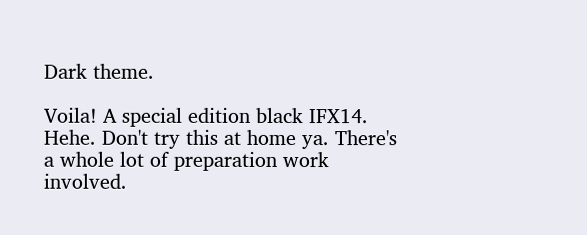Dark theme.

Voila! A special edition black IFX14. Hehe. Don't try this at home ya. There's a whole lot of preparation work involved.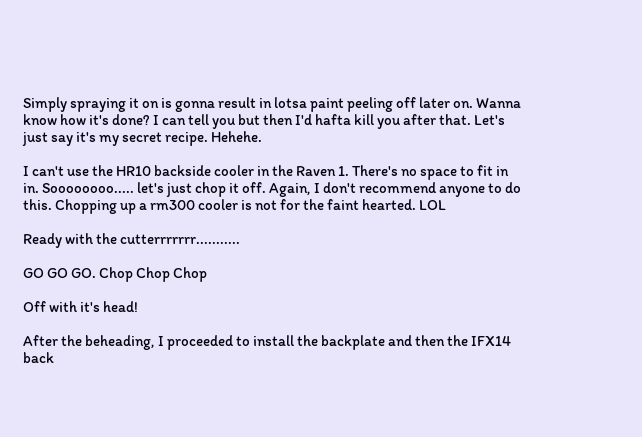Simply spraying it on is gonna result in lotsa paint peeling off later on. Wanna know how it's done? I can tell you but then I'd hafta kill you after that. Let's just say it's my secret recipe. Hehehe.

I can't use the HR10 backside cooler in the Raven 1. There's no space to fit in in. Soooooooo..... let's just chop it off. Again, I don't recommend anyone to do this. Chopping up a rm300 cooler is not for the faint hearted. LOL

Ready with the cutterrrrrrr...........

GO GO GO. Chop Chop Chop

Off with it's head!

After the beheading, I proceeded to install the backplate and then the IFX14 back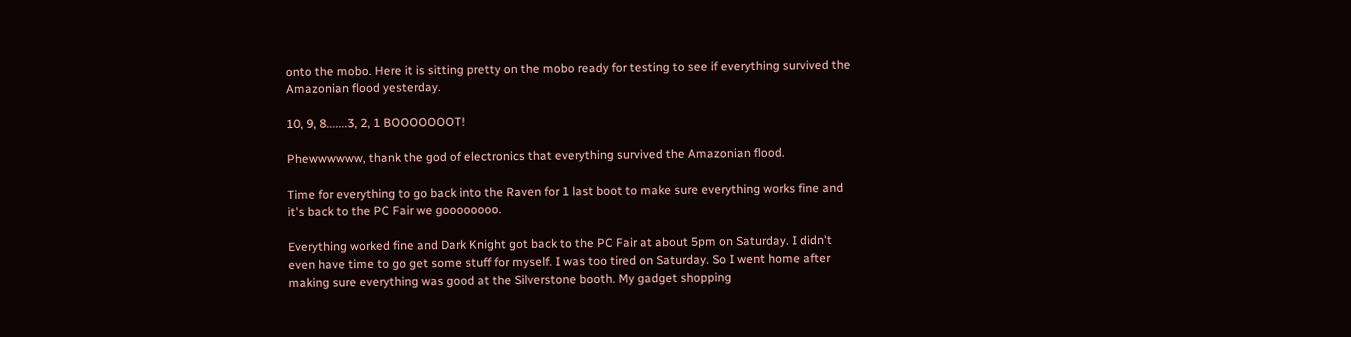onto the mobo. Here it is sitting pretty on the mobo ready for testing to see if everything survived the Amazonian flood yesterday.

10, 9, 8.......3, 2, 1 BOOOOOOOT!

Phewwwwww, thank the god of electronics that everything survived the Amazonian flood.

Time for everything to go back into the Raven for 1 last boot to make sure everything works fine and it's back to the PC Fair we goooooooo.

Everything worked fine and Dark Knight got back to the PC Fair at about 5pm on Saturday. I didn't even have time to go get some stuff for myself. I was too tired on Saturday. So I went home after making sure everything was good at the Silverstone booth. My gadget shopping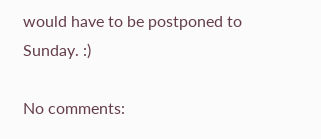would have to be postponed to Sunday. :)

No comments: